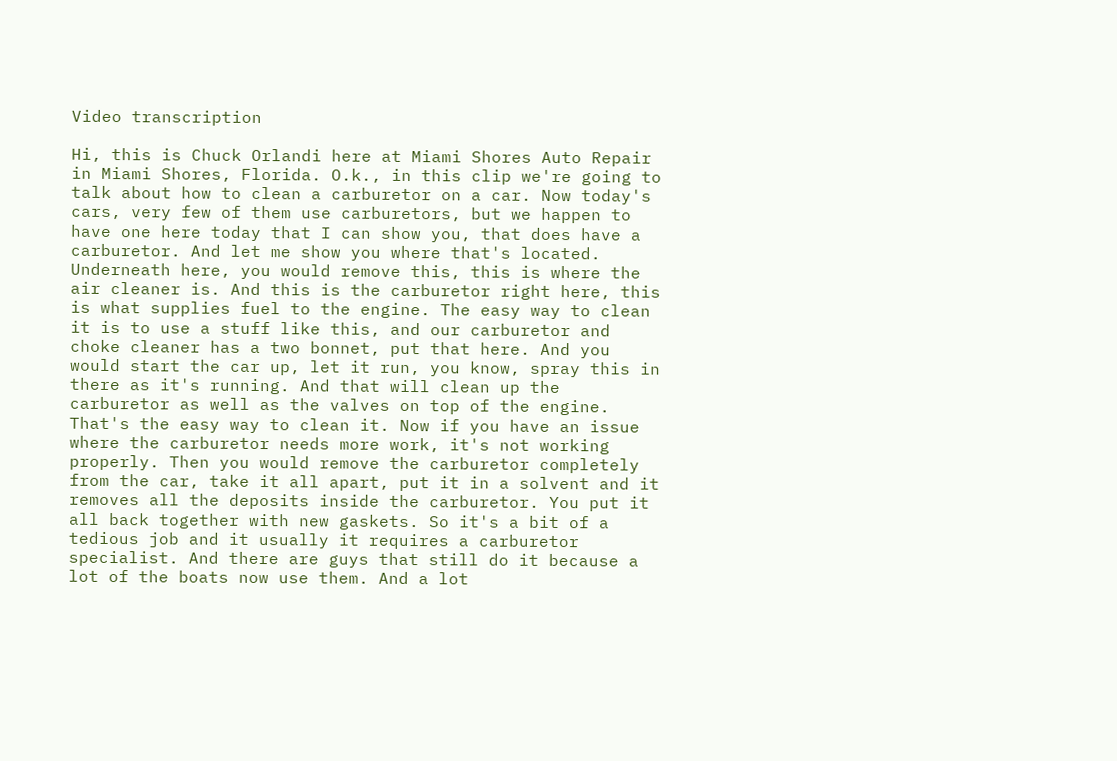Video transcription

Hi, this is Chuck Orlandi here at Miami Shores Auto Repair in Miami Shores, Florida. O.k., in this clip we're going to talk about how to clean a carburetor on a car. Now today's cars, very few of them use carburetors, but we happen to have one here today that I can show you, that does have a carburetor. And let me show you where that's located. Underneath here, you would remove this, this is where the air cleaner is. And this is the carburetor right here, this is what supplies fuel to the engine. The easy way to clean it is to use a stuff like this, and our carburetor and choke cleaner has a two bonnet, put that here. And you would start the car up, let it run, you know, spray this in there as it's running. And that will clean up the carburetor as well as the valves on top of the engine. That's the easy way to clean it. Now if you have an issue where the carburetor needs more work, it's not working properly. Then you would remove the carburetor completely from the car, take it all apart, put it in a solvent and it removes all the deposits inside the carburetor. You put it all back together with new gaskets. So it's a bit of a tedious job and it usually it requires a carburetor specialist. And there are guys that still do it because a lot of the boats now use them. And a lot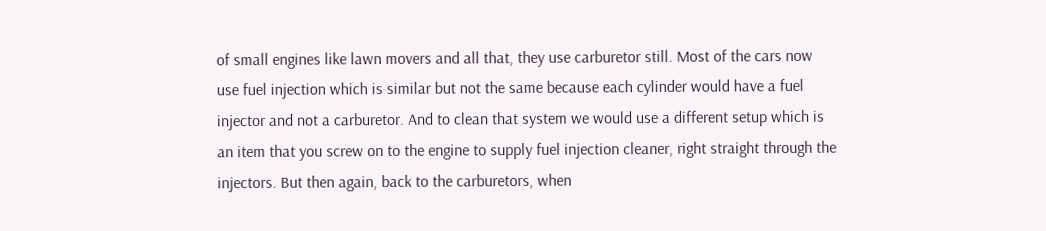of small engines like lawn movers and all that, they use carburetor still. Most of the cars now use fuel injection which is similar but not the same because each cylinder would have a fuel injector and not a carburetor. And to clean that system we would use a different setup which is an item that you screw on to the engine to supply fuel injection cleaner, right straight through the injectors. But then again, back to the carburetors, when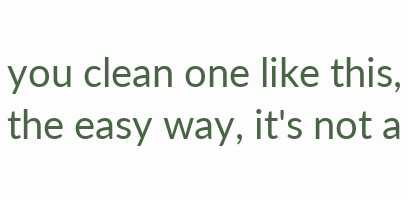you clean one like this, the easy way, it's not a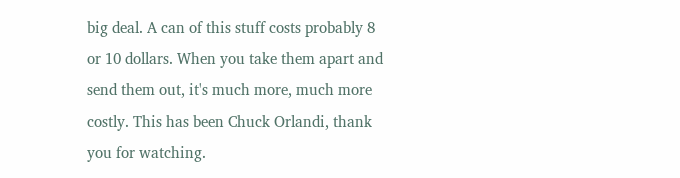big deal. A can of this stuff costs probably 8 or 10 dollars. When you take them apart and send them out, it's much more, much more costly. This has been Chuck Orlandi, thank you for watching.